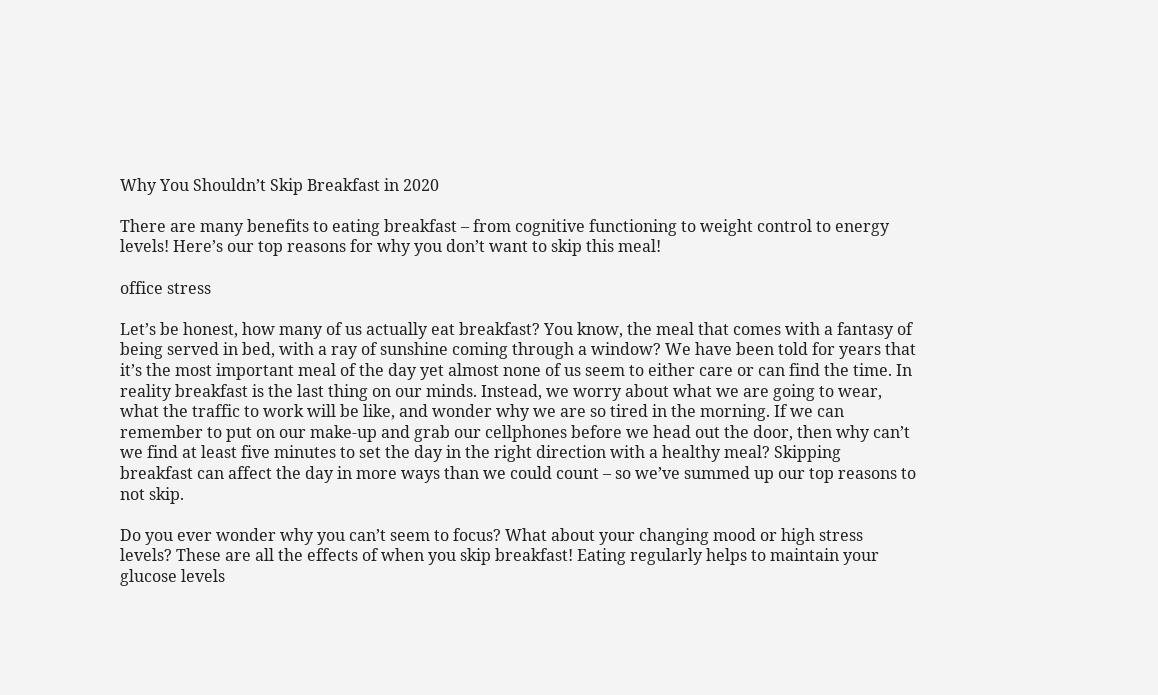Why You Shouldn’t Skip Breakfast in 2020

There are many benefits to eating breakfast – from cognitive functioning to weight control to energy levels! Here’s our top reasons for why you don’t want to skip this meal!

office stress

Let’s be honest, how many of us actually eat breakfast? You know, the meal that comes with a fantasy of being served in bed, with a ray of sunshine coming through a window? We have been told for years that it’s the most important meal of the day yet almost none of us seem to either care or can find the time. In reality breakfast is the last thing on our minds. Instead, we worry about what we are going to wear, what the traffic to work will be like, and wonder why we are so tired in the morning. If we can remember to put on our make-up and grab our cellphones before we head out the door, then why can’t we find at least five minutes to set the day in the right direction with a healthy meal? Skipping breakfast can affect the day in more ways than we could count – so we’ve summed up our top reasons to not skip.

Do you ever wonder why you can’t seem to focus? What about your changing mood or high stress levels? These are all the effects of when you skip breakfast! Eating regularly helps to maintain your glucose levels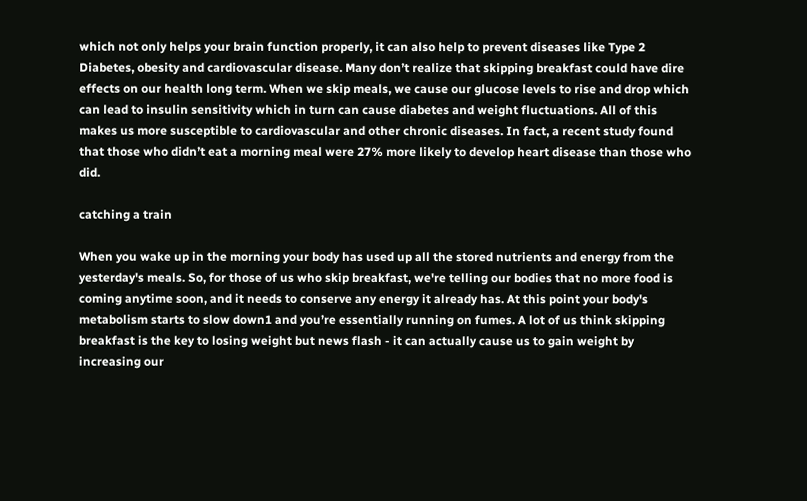which not only helps your brain function properly, it can also help to prevent diseases like Type 2 Diabetes, obesity and cardiovascular disease. Many don’t realize that skipping breakfast could have dire effects on our health long term. When we skip meals, we cause our glucose levels to rise and drop which can lead to insulin sensitivity which in turn can cause diabetes and weight fluctuations. All of this makes us more susceptible to cardiovascular and other chronic diseases. In fact, a recent study found that those who didn’t eat a morning meal were 27% more likely to develop heart disease than those who did.

catching a train

When you wake up in the morning your body has used up all the stored nutrients and energy from the yesterday's meals. So, for those of us who skip breakfast, we're telling our bodies that no more food is coming anytime soon, and it needs to conserve any energy it already has. At this point your body's metabolism starts to slow down1 and you’re essentially running on fumes. A lot of us think skipping breakfast is the key to losing weight but news flash - it can actually cause us to gain weight by increasing our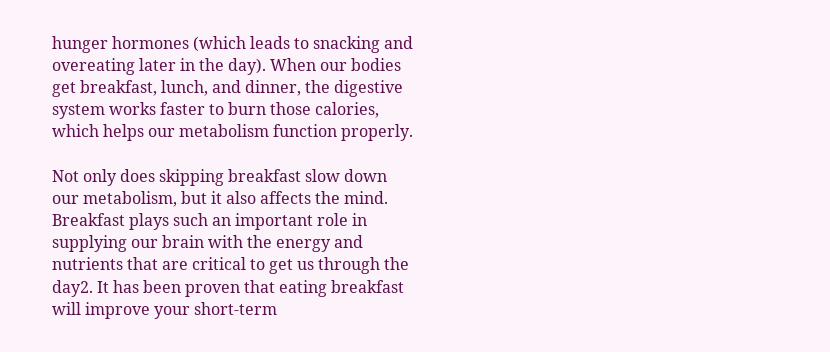hunger hormones (which leads to snacking and overeating later in the day). When our bodies get breakfast, lunch, and dinner, the digestive system works faster to burn those calories, which helps our metabolism function properly.

Not only does skipping breakfast slow down our metabolism, but it also affects the mind. Breakfast plays such an important role in supplying our brain with the energy and nutrients that are critical to get us through the day2. It has been proven that eating breakfast will improve your short-term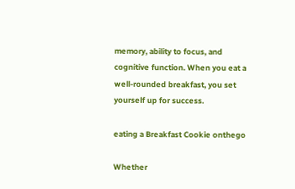memory, ability to focus, and cognitive function. When you eat a well-rounded breakfast, you set yourself up for success.

eating a Breakfast Cookie onthego

Whether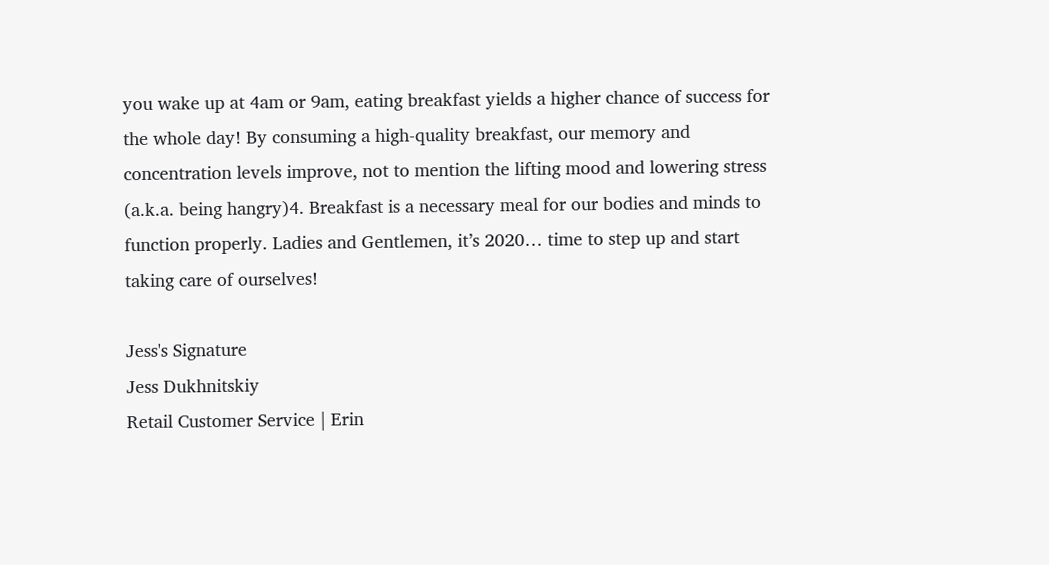you wake up at 4am or 9am, eating breakfast yields a higher chance of success for the whole day! By consuming a high-quality breakfast, our memory and concentration levels improve, not to mention the lifting mood and lowering stress (a.k.a. being hangry)4. Breakfast is a necessary meal for our bodies and minds to function properly. Ladies and Gentlemen, it’s 2020… time to step up and start taking care of ourselves!

Jess's Signature
Jess Dukhnitskiy
Retail Customer Service | Erin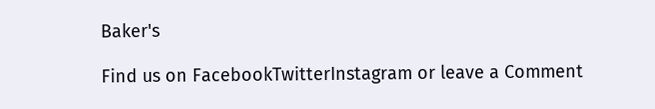Baker's

Find us on FacebookTwitterInstagram or leave a Comment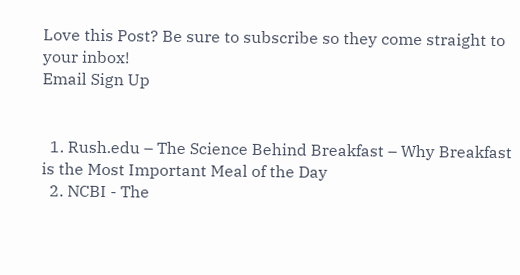Love this Post? Be sure to subscribe so they come straight to your inbox!
Email Sign Up


  1. Rush.edu – The Science Behind Breakfast – Why Breakfast is the Most Important Meal of the Day
  2. NCBI - The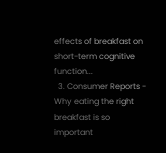effects of breakfast on short-term cognitive function...
  3. Consumer Reports - Why eating the right breakfast is so important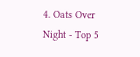4. Oats Over Night - Top 5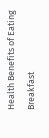Health Benefits of Eating Breakfast